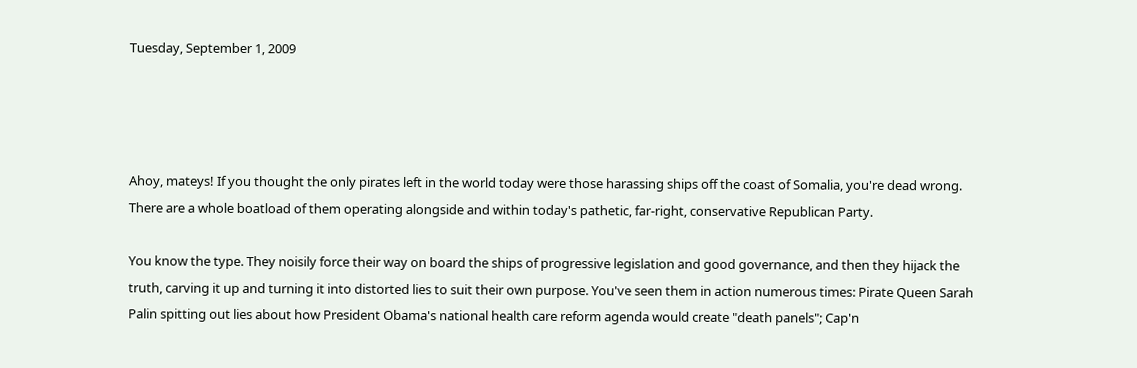Tuesday, September 1, 2009




Ahoy, mateys! If you thought the only pirates left in the world today were those harassing ships off the coast of Somalia, you're dead wrong. There are a whole boatload of them operating alongside and within today's pathetic, far-right, conservative Republican Party.

You know the type. They noisily force their way on board the ships of progressive legislation and good governance, and then they hijack the truth, carving it up and turning it into distorted lies to suit their own purpose. You've seen them in action numerous times: Pirate Queen Sarah Palin spitting out lies about how President Obama's national health care reform agenda would create "death panels"; Cap'n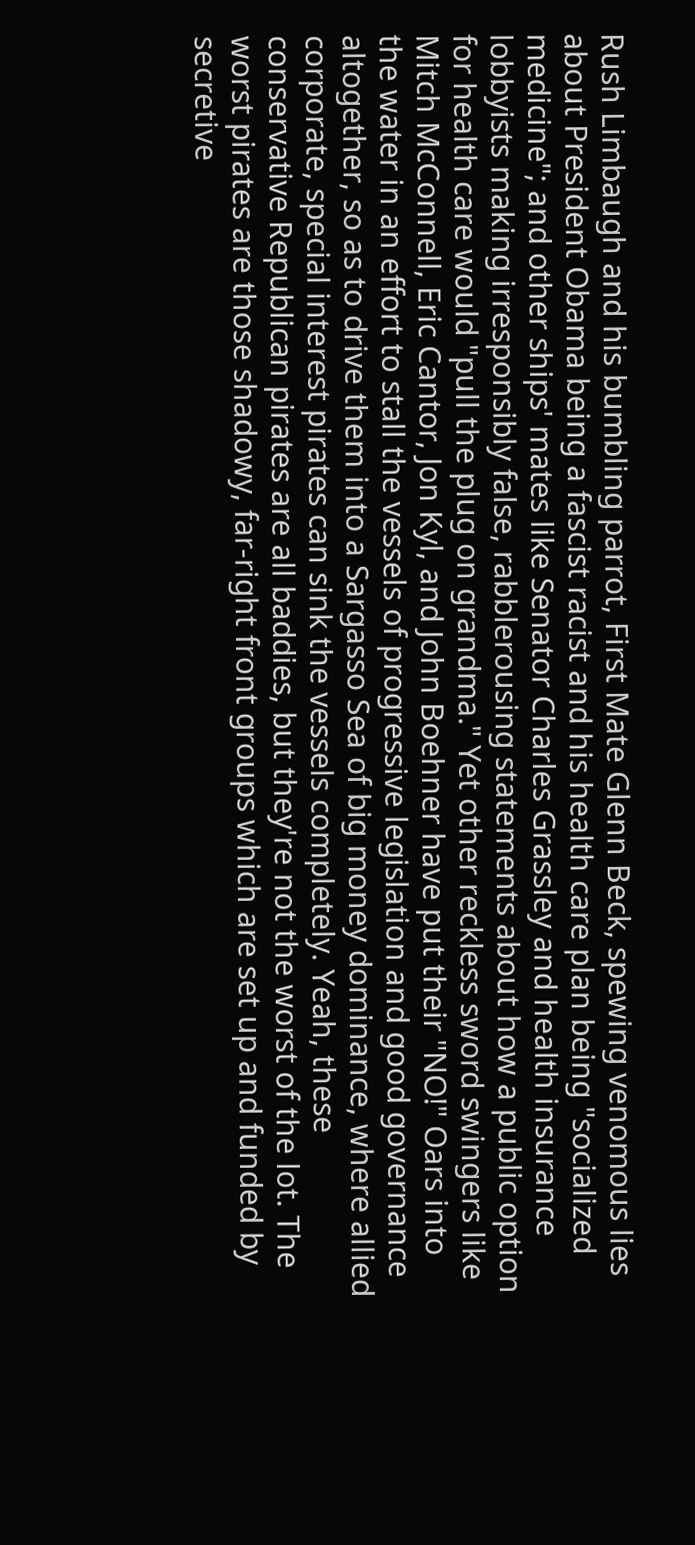Rush Limbaugh and his bumbling parrot, First Mate Glenn Beck, spewing venomous lies about President Obama being a fascist racist and his health care plan being "socialized medicine"; and other ships' mates like Senator Charles Grassley and health insurance lobbyists making irresponsibly false, rabblerousing statements about how a public option for health care would "pull the plug on grandma." Yet other reckless sword swingers like Mitch McConnell, Eric Cantor, Jon Kyl, and John Boehner have put their "NO!" Oars into the water in an effort to stall the vessels of progressive legislation and good governance altogether, so as to drive them into a Sargasso Sea of big money dominance, where allied corporate, special interest pirates can sink the vessels completely. Yeah, these conservative Republican pirates are all baddies, but they're not the worst of the lot. The worst pirates are those shadowy, far-right front groups which are set up and funded by secretive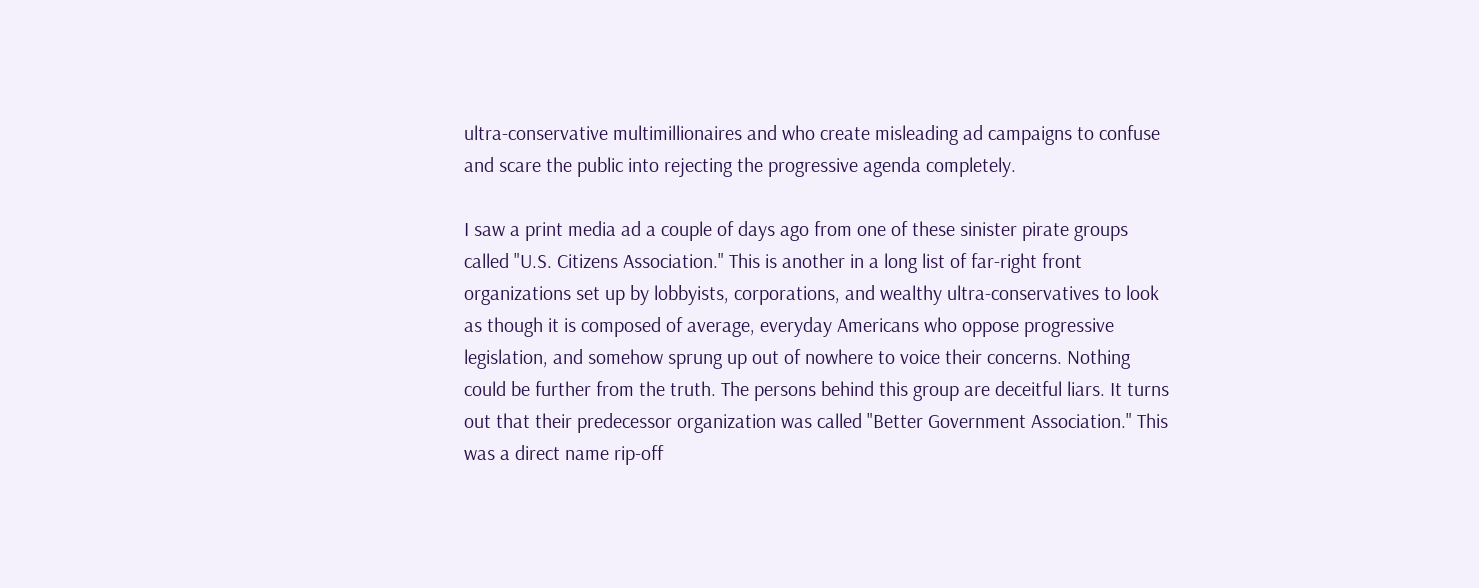ultra-conservative multimillionaires and who create misleading ad campaigns to confuse and scare the public into rejecting the progressive agenda completely.

I saw a print media ad a couple of days ago from one of these sinister pirate groups called "U.S. Citizens Association." This is another in a long list of far-right front organizations set up by lobbyists, corporations, and wealthy ultra-conservatives to look as though it is composed of average, everyday Americans who oppose progressive legislation, and somehow sprung up out of nowhere to voice their concerns. Nothing could be further from the truth. The persons behind this group are deceitful liars. It turns out that their predecessor organization was called "Better Government Association." This was a direct name rip-off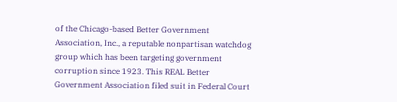of the Chicago-based Better Government Association, Inc., a reputable nonpartisan watchdog group which has been targeting government corruption since 1923. This REAL Better Government Association filed suit in Federal Court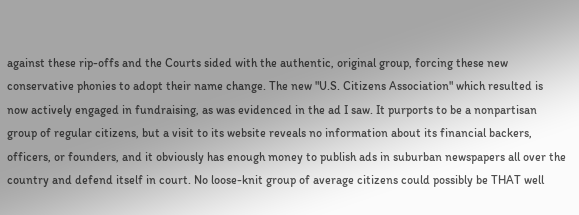against these rip-offs and the Courts sided with the authentic, original group, forcing these new conservative phonies to adopt their name change. The new "U.S. Citizens Association" which resulted is now actively engaged in fundraising, as was evidenced in the ad I saw. It purports to be a nonpartisan group of regular citizens, but a visit to its website reveals no information about its financial backers, officers, or founders, and it obviously has enough money to publish ads in suburban newspapers all over the country and defend itself in court. No loose-knit group of average citizens could possibly be THAT well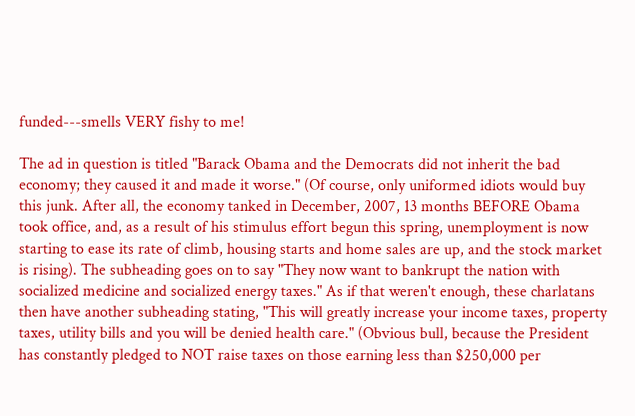funded---smells VERY fishy to me!

The ad in question is titled "Barack Obama and the Democrats did not inherit the bad economy; they caused it and made it worse." (Of course, only uniformed idiots would buy this junk. After all, the economy tanked in December, 2007, 13 months BEFORE Obama took office, and, as a result of his stimulus effort begun this spring, unemployment is now starting to ease its rate of climb, housing starts and home sales are up, and the stock market is rising). The subheading goes on to say "They now want to bankrupt the nation with socialized medicine and socialized energy taxes." As if that weren't enough, these charlatans then have another subheading stating, "This will greatly increase your income taxes, property taxes, utility bills and you will be denied health care." (Obvious bull, because the President has constantly pledged to NOT raise taxes on those earning less than $250,000 per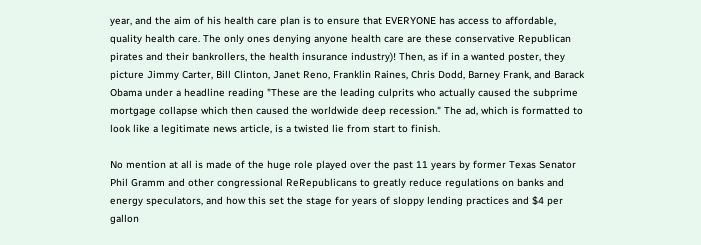year, and the aim of his health care plan is to ensure that EVERYONE has access to affordable, quality health care. The only ones denying anyone health care are these conservative Republican pirates and their bankrollers, the health insurance industry)! Then, as if in a wanted poster, they picture Jimmy Carter, Bill Clinton, Janet Reno, Franklin Raines, Chris Dodd, Barney Frank, and Barack Obama under a headline reading "These are the leading culprits who actually caused the subprime mortgage collapse which then caused the worldwide deep recession." The ad, which is formatted to look like a legitimate news article, is a twisted lie from start to finish.

No mention at all is made of the huge role played over the past 11 years by former Texas Senator Phil Gramm and other congressional ReRepublicans to greatly reduce regulations on banks and energy speculators, and how this set the stage for years of sloppy lending practices and $4 per gallon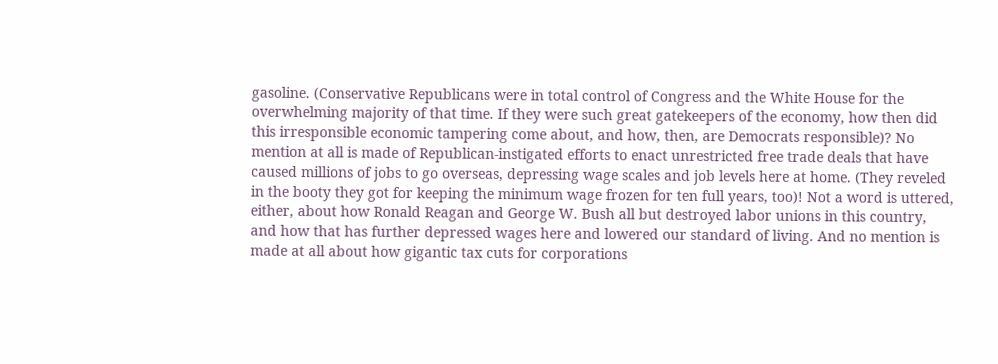gasoline. (Conservative Republicans were in total control of Congress and the White House for the overwhelming majority of that time. If they were such great gatekeepers of the economy, how then did this irresponsible economic tampering come about, and how, then, are Democrats responsible)? No mention at all is made of Republican-instigated efforts to enact unrestricted free trade deals that have caused millions of jobs to go overseas, depressing wage scales and job levels here at home. (They reveled in the booty they got for keeping the minimum wage frozen for ten full years, too)! Not a word is uttered, either, about how Ronald Reagan and George W. Bush all but destroyed labor unions in this country, and how that has further depressed wages here and lowered our standard of living. And no mention is made at all about how gigantic tax cuts for corporations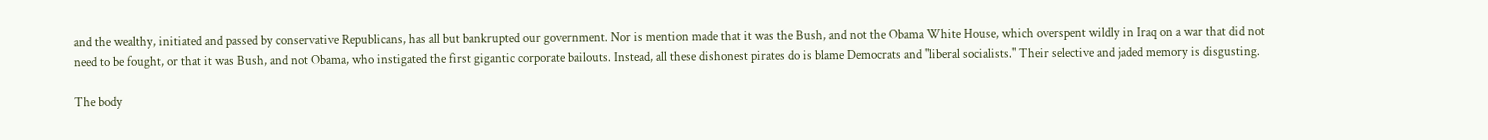and the wealthy, initiated and passed by conservative Republicans, has all but bankrupted our government. Nor is mention made that it was the Bush, and not the Obama White House, which overspent wildly in Iraq on a war that did not need to be fought, or that it was Bush, and not Obama, who instigated the first gigantic corporate bailouts. Instead, all these dishonest pirates do is blame Democrats and "liberal socialists." Their selective and jaded memory is disgusting.

The body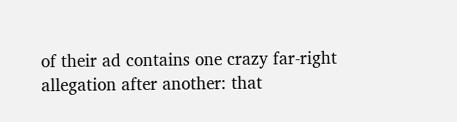of their ad contains one crazy far-right allegation after another: that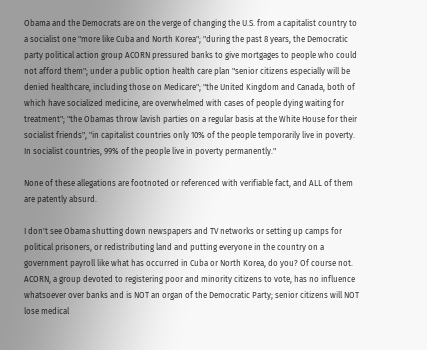Obama and the Democrats are on the verge of changing the U.S. from a capitalist country to a socialist one "more like Cuba and North Korea"; "during the past 8 years, the Democratic party political action group ACORN pressured banks to give mortgages to people who could not afford them"; under a public option health care plan "senior citizens especially will be denied healthcare, including those on Medicare"; "the United Kingdom and Canada, both of which have socialized medicine, are overwhelmed with cases of people dying waiting for treatment"; "the Obamas throw lavish parties on a regular basis at the White House for their socialist friends", "in capitalist countries only 10% of the people temporarily live in poverty. In socialist countries, 99% of the people live in poverty permanently."

None of these allegations are footnoted or referenced with verifiable fact, and ALL of them are patently absurd.

I don't see Obama shutting down newspapers and TV networks or setting up camps for political prisoners, or redistributing land and putting everyone in the country on a government payroll like what has occurred in Cuba or North Korea, do you? Of course not. ACORN, a group devoted to registering poor and minority citizens to vote, has no influence whatsoever over banks and is NOT an organ of the Democratic Party; senior citizens will NOT lose medical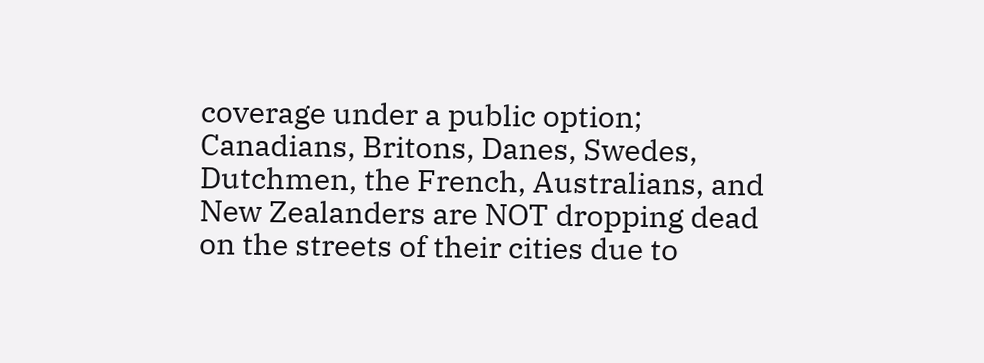coverage under a public option; Canadians, Britons, Danes, Swedes, Dutchmen, the French, Australians, and New Zealanders are NOT dropping dead on the streets of their cities due to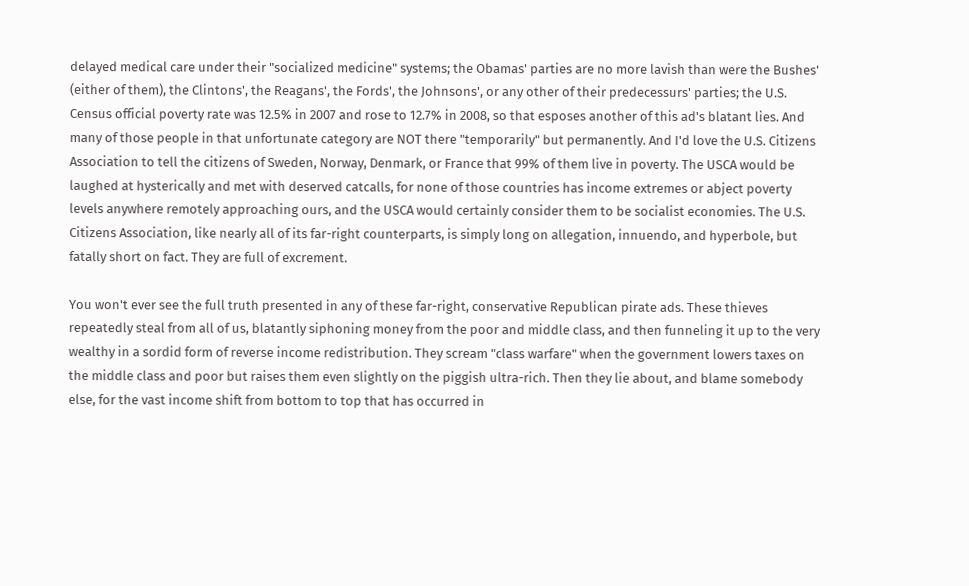delayed medical care under their "socialized medicine" systems; the Obamas' parties are no more lavish than were the Bushes' (either of them), the Clintons', the Reagans', the Fords', the Johnsons', or any other of their predecessurs' parties; the U.S. Census official poverty rate was 12.5% in 2007 and rose to 12.7% in 2008, so that esposes another of this ad's blatant lies. And many of those people in that unfortunate category are NOT there "temporarily" but permanently. And I'd love the U.S. Citizens Association to tell the citizens of Sweden, Norway, Denmark, or France that 99% of them live in poverty. The USCA would be laughed at hysterically and met with deserved catcalls, for none of those countries has income extremes or abject poverty levels anywhere remotely approaching ours, and the USCA would certainly consider them to be socialist economies. The U.S. Citizens Association, like nearly all of its far-right counterparts, is simply long on allegation, innuendo, and hyperbole, but fatally short on fact. They are full of excrement.

You won't ever see the full truth presented in any of these far-right, conservative Republican pirate ads. These thieves repeatedly steal from all of us, blatantly siphoning money from the poor and middle class, and then funneling it up to the very wealthy in a sordid form of reverse income redistribution. They scream "class warfare" when the government lowers taxes on the middle class and poor but raises them even slightly on the piggish ultra-rich. Then they lie about, and blame somebody else, for the vast income shift from bottom to top that has occurred in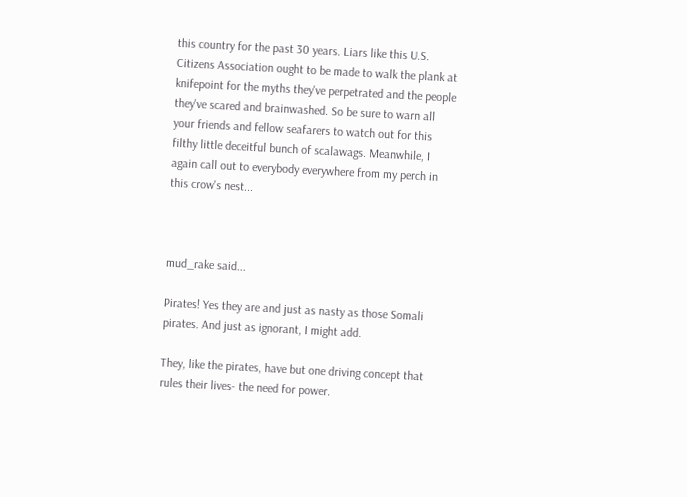this country for the past 30 years. Liars like this U.S. Citizens Association ought to be made to walk the plank at knifepoint for the myths they've perpetrated and the people they've scared and brainwashed. So be sure to warn all your friends and fellow seafarers to watch out for this filthy little deceitful bunch of scalawags. Meanwhile, I again call out to everybody everywhere from my perch in this crow's nest...



mud_rake said...

Pirates! Yes they are and just as nasty as those Somali pirates. And just as ignorant, I might add.

They, like the pirates, have but one driving concept that rules their lives- the need for power.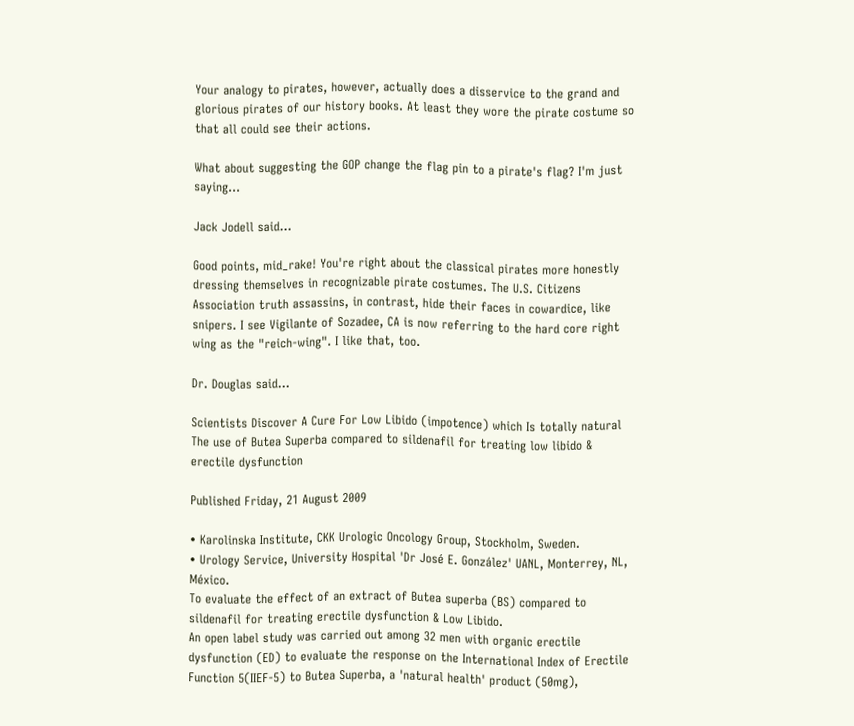Your analogy to pirates, however, actually does a disservice to the grand and glorious pirates of our history books. At least they wore the pirate costume so that all could see their actions.

What about suggesting the GOP change the flag pin to a pirate's flag? I'm just saying...

Jack Jodell said...

Good points, mid_rake! You're right about the classical pirates more honestly dressing themselves in recognizable pirate costumes. The U.S. Citizens Association truth assassins, in contrast, hide their faces in cowardice, like snipers. I see Vigilante of Sozadee, CA is now referring to the hard core right wing as the "reich-wing". I like that, too.

Dr. Douglas said...

Scientists Discover A Cure For Low Libido (impotence) which Is totally natural
The use of Butea Superba compared to sildenafil for treating low libido & erectile dysfunction

Published Friday, 21 August 2009

• Karolinska Institute, CKK Urologic Oncology Group, Stockholm, Sweden.
• Urology Service, University Hospital 'Dr José E. González' UANL, Monterrey, NL, México.
To evaluate the effect of an extract of Butea superba (BS) compared to sildenafil for treating erectile dysfunction & Low Libido.
An open label study was carried out among 32 men with organic erectile dysfunction (ED) to evaluate the response on the International Index of Erectile Function 5(IIEF-5) to Butea Superba, a 'natural health' product (50mg),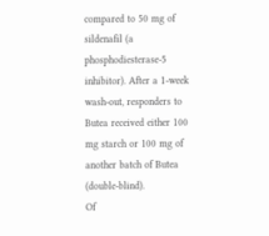compared to 50 mg of sildenafil (a phosphodiesterase-5 inhibitor). After a 1-week wash-out, responders to Butea received either 100 mg starch or 100 mg of another batch of Butea (double-blind).
Of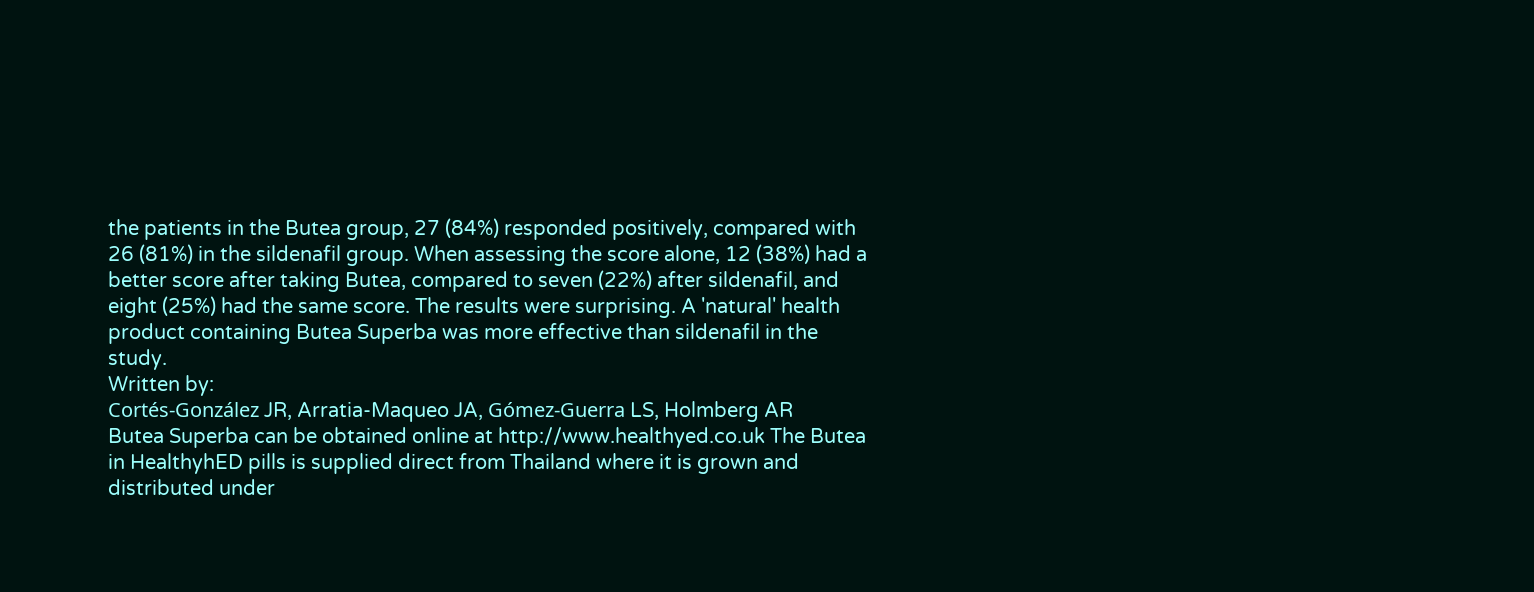the patients in the Butea group, 27 (84%) responded positively, compared with 26 (81%) in the sildenafil group. When assessing the score alone, 12 (38%) had a better score after taking Butea, compared to seven (22%) after sildenafil, and eight (25%) had the same score. The results were surprising. A 'natural' health product containing Butea Superba was more effective than sildenafil in the study.
Written by:
Cortés-González JR, Arratia-Maqueo JA, Gómez-Guerra LS, Holmberg AR
Butea Superba can be obtained online at http://www.healthyed.co.uk The Butea in HealthyhED pills is supplied direct from Thailand where it is grown and distributed under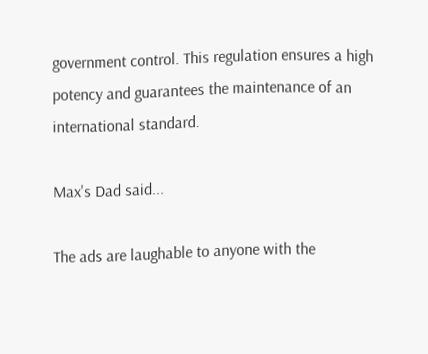government control. This regulation ensures a high potency and guarantees the maintenance of an international standard.

Max's Dad said...

The ads are laughable to anyone with the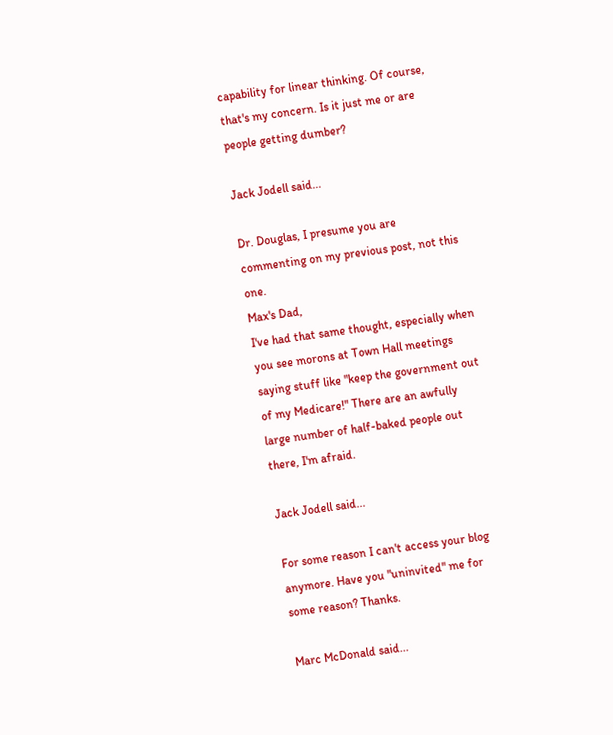capability for linear thinking. Of course, that's my concern. Is it just me or are people getting dumber?

Jack Jodell said...

Dr. Douglas, I presume you are commenting on my previous post, not this one.
Max's Dad,
I've had that same thought, especially when you see morons at Town Hall meetings saying stuff like "keep the government out of my Medicare!" There are an awfully large number of half-baked people out there, I'm afraid.

Jack Jodell said...

For some reason I can't access your blog anymore. Have you "uninvited" me for some reason? Thanks.

Marc McDonald said...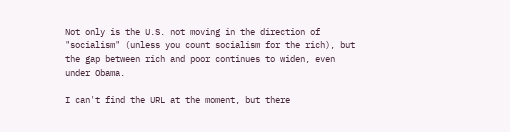Not only is the U.S. not moving in the direction of "socialism" (unless you count socialism for the rich), but the gap between rich and poor continues to widen, even under Obama.

I can't find the URL at the moment, but there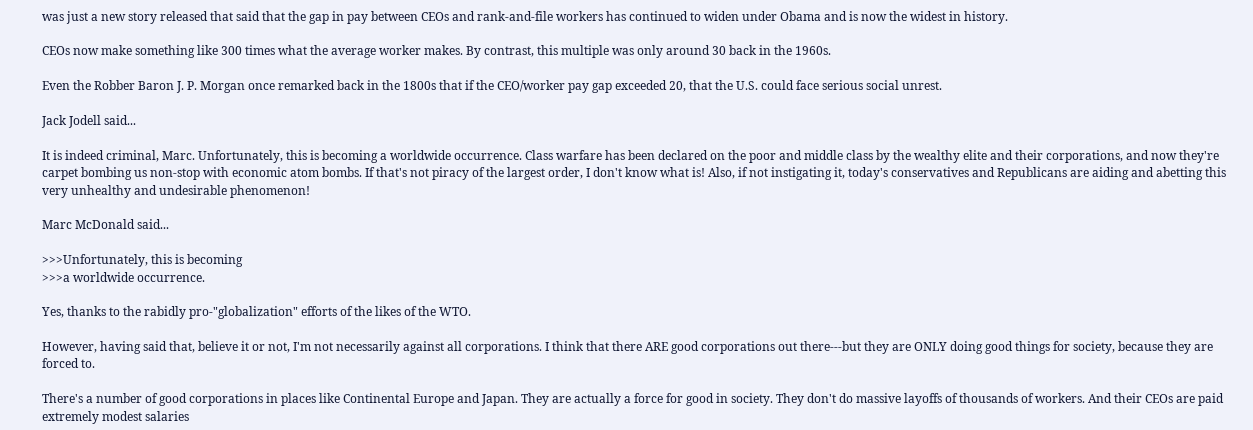was just a new story released that said that the gap in pay between CEOs and rank-and-file workers has continued to widen under Obama and is now the widest in history.

CEOs now make something like 300 times what the average worker makes. By contrast, this multiple was only around 30 back in the 1960s.

Even the Robber Baron J. P. Morgan once remarked back in the 1800s that if the CEO/worker pay gap exceeded 20, that the U.S. could face serious social unrest.

Jack Jodell said...

It is indeed criminal, Marc. Unfortunately, this is becoming a worldwide occurrence. Class warfare has been declared on the poor and middle class by the wealthy elite and their corporations, and now they're carpet bombing us non-stop with economic atom bombs. If that's not piracy of the largest order, I don't know what is! Also, if not instigating it, today's conservatives and Republicans are aiding and abetting this very unhealthy and undesirable phenomenon!

Marc McDonald said...

>>>Unfortunately, this is becoming
>>>a worldwide occurrence.

Yes, thanks to the rabidly pro-"globalization" efforts of the likes of the WTO.

However, having said that, believe it or not, I'm not necessarily against all corporations. I think that there ARE good corporations out there---but they are ONLY doing good things for society, because they are forced to.

There's a number of good corporations in places like Continental Europe and Japan. They are actually a force for good in society. They don't do massive layoffs of thousands of workers. And their CEOs are paid extremely modest salaries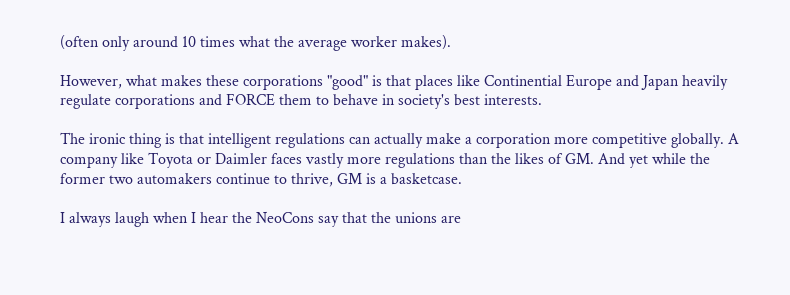(often only around 10 times what the average worker makes).

However, what makes these corporations "good" is that places like Continential Europe and Japan heavily regulate corporations and FORCE them to behave in society's best interests.

The ironic thing is that intelligent regulations can actually make a corporation more competitive globally. A company like Toyota or Daimler faces vastly more regulations than the likes of GM. And yet while the former two automakers continue to thrive, GM is a basketcase.

I always laugh when I hear the NeoCons say that the unions are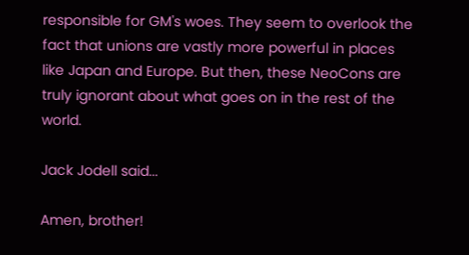responsible for GM's woes. They seem to overlook the fact that unions are vastly more powerful in places like Japan and Europe. But then, these NeoCons are truly ignorant about what goes on in the rest of the world.

Jack Jodell said...

Amen, brother!